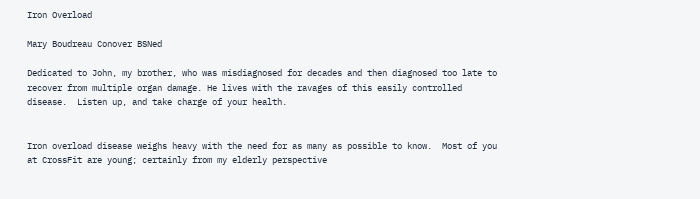Iron Overload

Mary Boudreau Conover BSNed

Dedicated to John, my brother, who was misdiagnosed for decades and then diagnosed too late to recover from multiple organ damage. He lives with the ravages of this easily controlled disease.  Listen up, and take charge of your health.


Iron overload disease weighs heavy with the need for as many as possible to know.  Most of you at CrossFit are young; certainly from my elderly perspective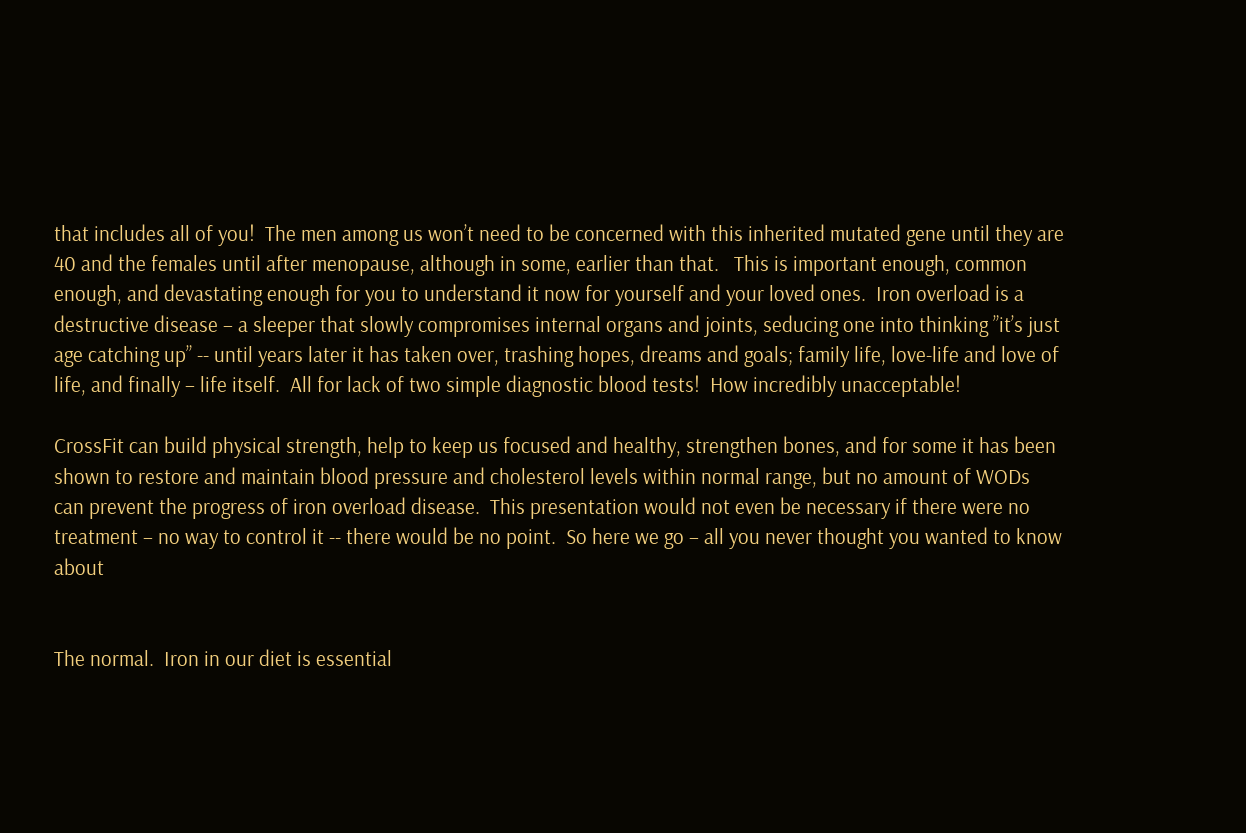that includes all of you!  The men among us won’t need to be concerned with this inherited mutated gene until they are 40 and the females until after menopause, although in some, earlier than that.   This is important enough, common enough, and devastating enough for you to understand it now for yourself and your loved ones.  Iron overload is a destructive disease – a sleeper that slowly compromises internal organs and joints, seducing one into thinking ”it’s just age catching up” -- until years later it has taken over, trashing hopes, dreams and goals; family life, love-life and love of life, and finally – life itself.  All for lack of two simple diagnostic blood tests!  How incredibly unacceptable!

CrossFit can build physical strength, help to keep us focused and healthy, strengthen bones, and for some it has been shown to restore and maintain blood pressure and cholesterol levels within normal range, but no amount of WODs can prevent the progress of iron overload disease.  This presentation would not even be necessary if there were no treatment – no way to control it -- there would be no point.  So here we go – all you never thought you wanted to know about


The normal.  Iron in our diet is essential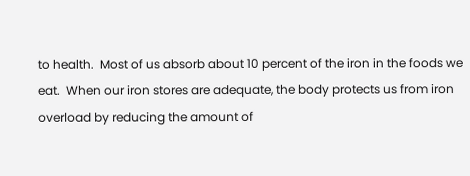to health.  Most of us absorb about 10 percent of the iron in the foods we eat.  When our iron stores are adequate, the body protects us from iron overload by reducing the amount of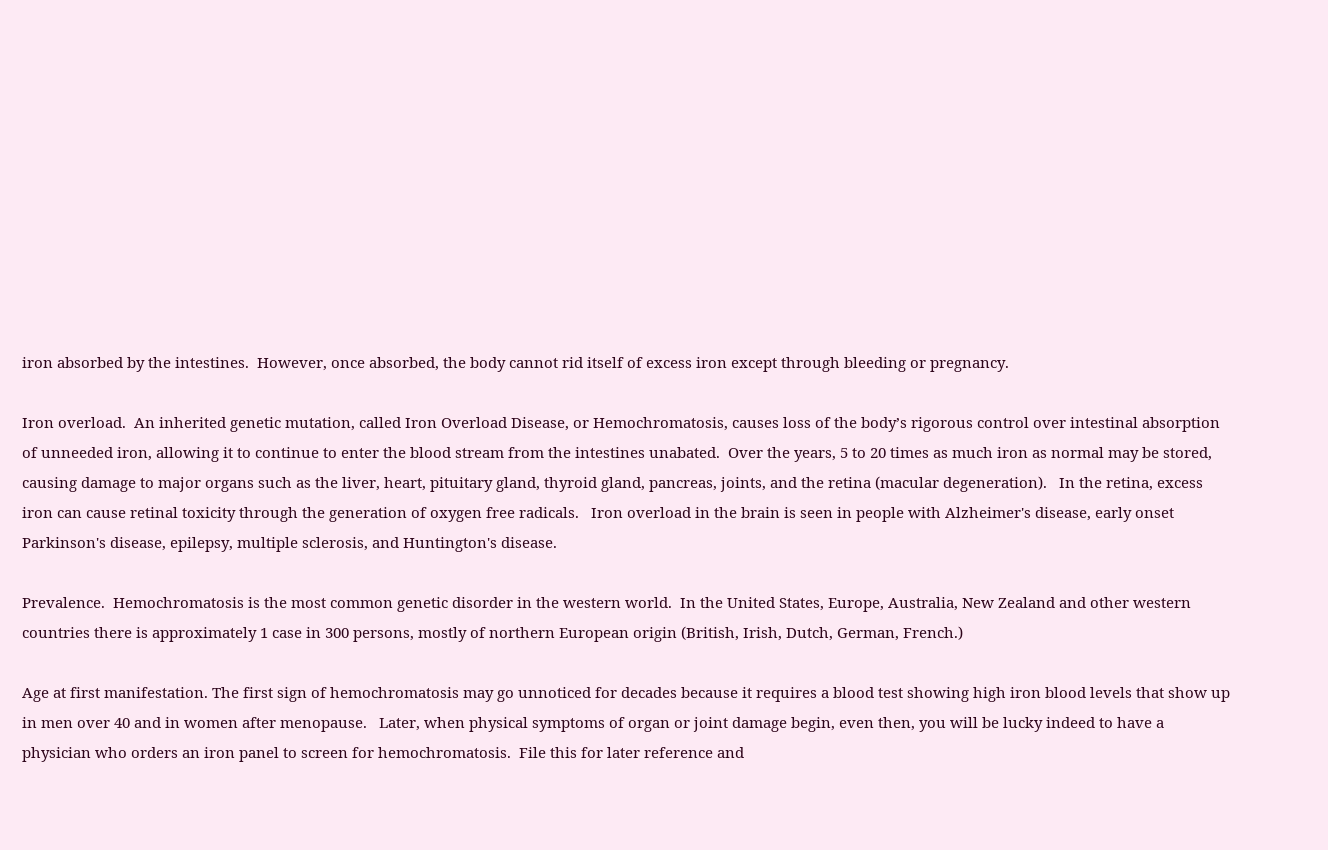iron absorbed by the intestines.  However, once absorbed, the body cannot rid itself of excess iron except through bleeding or pregnancy.

Iron overload.  An inherited genetic mutation, called Iron Overload Disease, or Hemochromatosis, causes loss of the body’s rigorous control over intestinal absorption of unneeded iron, allowing it to continue to enter the blood stream from the intestines unabated.  Over the years, 5 to 20 times as much iron as normal may be stored, causing damage to major organs such as the liver, heart, pituitary gland, thyroid gland, pancreas, joints, and the retina (macular degeneration).   In the retina, excess iron can cause retinal toxicity through the generation of oxygen free radicals.   Iron overload in the brain is seen in people with Alzheimer's disease, early onset Parkinson's disease, epilepsy, multiple sclerosis, and Huntington's disease.

Prevalence.  Hemochromatosis is the most common genetic disorder in the western world.  In the United States, Europe, Australia, New Zealand and other western countries there is approximately 1 case in 300 persons, mostly of northern European origin (British, Irish, Dutch, German, French.)

Age at first manifestation. The first sign of hemochromatosis may go unnoticed for decades because it requires a blood test showing high iron blood levels that show up in men over 40 and in women after menopause.   Later, when physical symptoms of organ or joint damage begin, even then, you will be lucky indeed to have a physician who orders an iron panel to screen for hemochromatosis.  File this for later reference and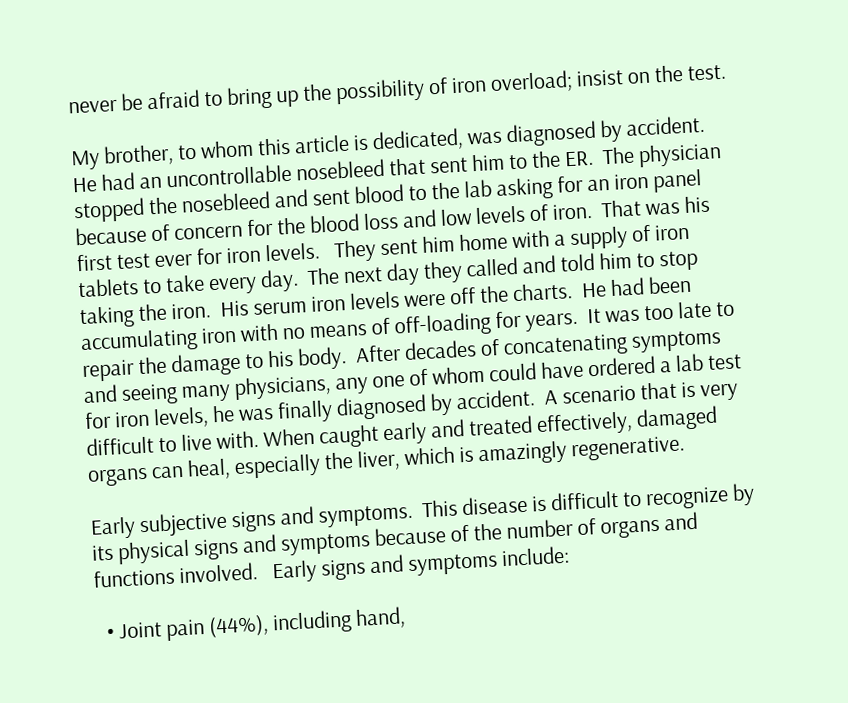never be afraid to bring up the possibility of iron overload; insist on the test.

My brother, to whom this article is dedicated, was diagnosed by accident.  He had an uncontrollable nosebleed that sent him to the ER.  The physician stopped the nosebleed and sent blood to the lab asking for an iron panel because of concern for the blood loss and low levels of iron.  That was his first test ever for iron levels.   They sent him home with a supply of iron tablets to take every day.  The next day they called and told him to stop taking the iron.  His serum iron levels were off the charts.  He had been accumulating iron with no means of off-loading for years.  It was too late to repair the damage to his body.  After decades of concatenating symptoms and seeing many physicians, any one of whom could have ordered a lab test for iron levels, he was finally diagnosed by accident.  A scenario that is very difficult to live with. When caught early and treated effectively, damaged organs can heal, especially the liver, which is amazingly regenerative.

Early subjective signs and symptoms.  This disease is difficult to recognize by its physical signs and symptoms because of the number of organs and functions involved.   Early signs and symptoms include:

  • Joint pain (44%), including hand,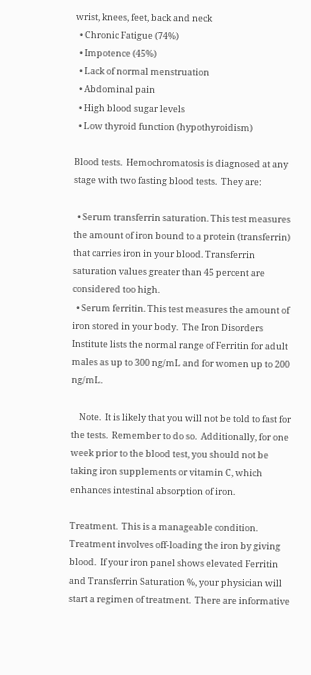wrist, knees, feet, back and neck
  • Chronic Fatigue (74%)
  • Impotence (45%)
  • Lack of normal menstruation
  • Abdominal pain
  • High blood sugar levels
  • Low thyroid function (hypothyroidism)

Blood tests.  Hemochromatosis is diagnosed at any stage with two fasting blood tests.  They are:

  • Serum transferrin saturation. This test measures the amount of iron bound to a protein (transferrin) that carries iron in your blood. Transferrin saturation values greater than 45 percent are considered too high.
  • Serum ferritin. This test measures the amount of iron stored in your body.  The Iron Disorders Institute lists the normal range of Ferritin for adult males as up to 300 ng/mL and for women up to 200 ng/mL.

    Note.  It is likely that you will not be told to fast for the tests.  Remember to do so.  Additionally, for one week prior to the blood test, you should not be taking iron supplements or vitamin C, which enhances intestinal absorption of iron.

Treatment.  This is a manageable condition.  Treatment involves off-loading the iron by giving blood.  If your iron panel shows elevated Ferritin and Transferrin Saturation %, your physician will start a regimen of treatment.  There are informative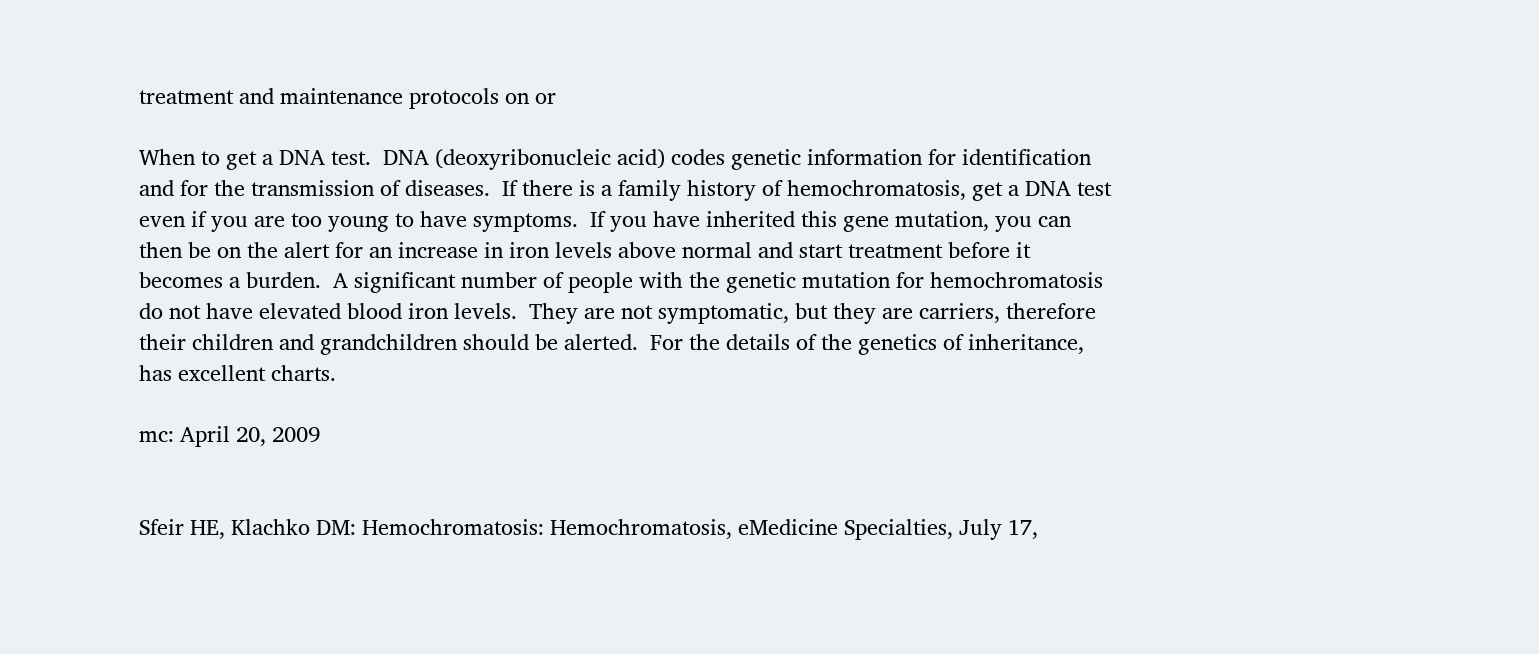treatment and maintenance protocols on or

When to get a DNA test.  DNA (deoxyribonucleic acid) codes genetic information for identification and for the transmission of diseases.  If there is a family history of hemochromatosis, get a DNA test even if you are too young to have symptoms.  If you have inherited this gene mutation, you can then be on the alert for an increase in iron levels above normal and start treatment before it becomes a burden.  A significant number of people with the genetic mutation for hemochromatosis do not have elevated blood iron levels.  They are not symptomatic, but they are carriers, therefore their children and grandchildren should be alerted.  For the details of the genetics of inheritance, has excellent charts.

mc: April 20, 2009


Sfeir HE, Klachko DM: Hemochromatosis: Hemochromatosis, eMedicine Specialties, July 17,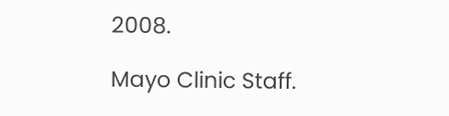2008.

Mayo Clinic Staff.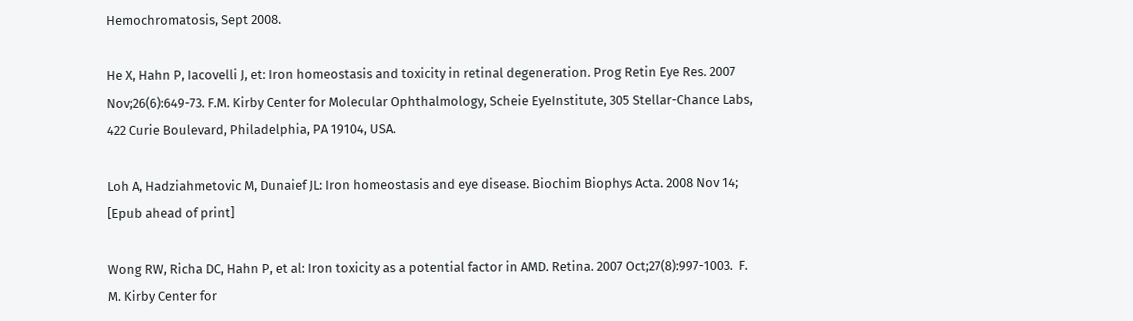Hemochromatosis, Sept 2008.

He X, Hahn P, Iacovelli J, et: Iron homeostasis and toxicity in retinal degeneration. Prog Retin Eye Res. 2007 Nov;26(6):649-73. F.M. Kirby Center for Molecular Ophthalmology, Scheie EyeInstitute, 305 Stellar-Chance Labs, 422 Curie Boulevard, Philadelphia, PA 19104, USA.

Loh A, Hadziahmetovic M, Dunaief JL: Iron homeostasis and eye disease. Biochim Biophys Acta. 2008 Nov 14; [Epub ahead of print]

Wong RW, Richa DC, Hahn P, et al: Iron toxicity as a potential factor in AMD. Retina. 2007 Oct;27(8):997-1003.  F. M. Kirby Center for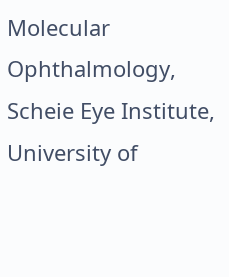Molecular Ophthalmology, Scheie Eye Institute, University of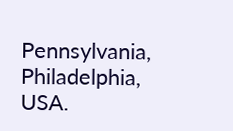Pennsylvania, Philadelphia, USA.